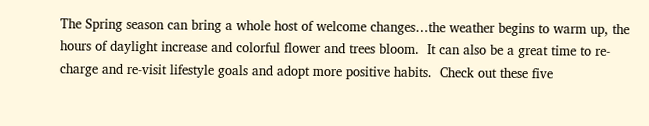The Spring season can bring a whole host of welcome changes…the weather begins to warm up, the hours of daylight increase and colorful flower and trees bloom.  It can also be a great time to re-charge and re-visit lifestyle goals and adopt more positive habits.  Check out these five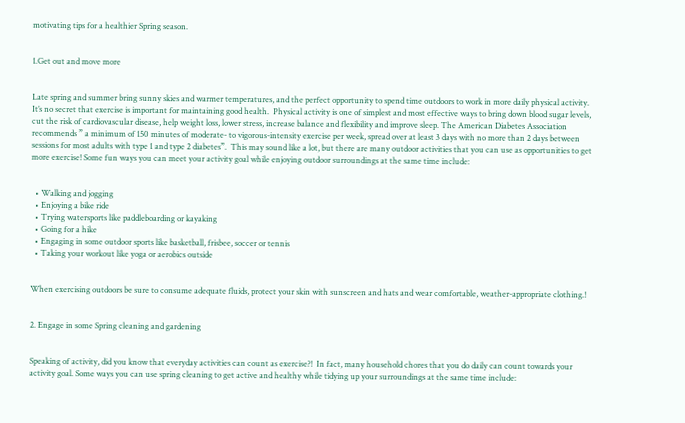motivating tips for a healthier Spring season.


1.Get out and move more


Late spring and summer bring sunny skies and warmer temperatures, and the perfect opportunity to spend time outdoors to work in more daily physical activity. It’s no secret that exercise is important for maintaining good health.  Physical activity is one of simplest and most effective ways to bring down blood sugar levels, cut the risk of cardiovascular disease, help weight loss, lower stress, increase balance and flexibility and improve sleep. The American Diabetes Association recommends ” a minimum of 150 minutes of moderate- to vigorous-intensity exercise per week, spread over at least 3 days with no more than 2 days between sessions for most adults with type 1 and type 2 diabetes”.  This may sound like a lot, but there are many outdoor activities that you can use as opportunities to get more exercise! Some fun ways you can meet your activity goal while enjoying outdoor surroundings at the same time include:


  • Walking and jogging
  • Enjoying a bike ride
  • Trying watersports like paddleboarding or kayaking
  • Going for a hike
  • Engaging in some outdoor sports like basketball, frisbee, soccer or tennis
  • Taking your workout like yoga or aerobics outside


When exercising outdoors be sure to consume adequate fluids, protect your skin with sunscreen and hats and wear comfortable, weather-appropriate clothing.!


2. Engage in some Spring cleaning and gardening


Speaking of activity, did you know that everyday activities can count as exercise?!  In fact, many household chores that you do daily can count towards your activity goal. Some ways you can use spring cleaning to get active and healthy while tidying up your surroundings at the same time include: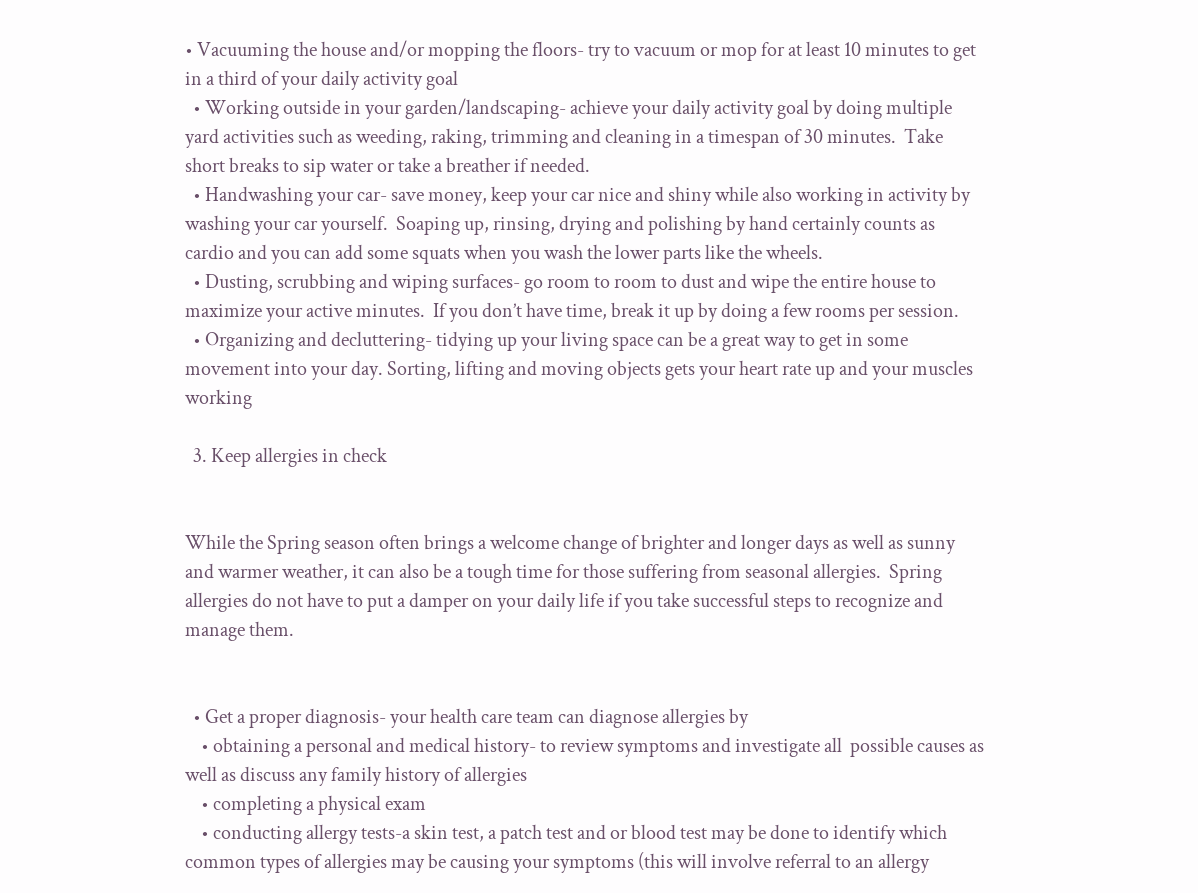• Vacuuming the house and/or mopping the floors- try to vacuum or mop for at least 10 minutes to get in a third of your daily activity goal
  • Working outside in your garden/landscaping- achieve your daily activity goal by doing multiple yard activities such as weeding, raking, trimming and cleaning in a timespan of 30 minutes.  Take short breaks to sip water or take a breather if needed.
  • Handwashing your car- save money, keep your car nice and shiny while also working in activity by washing your car yourself.  Soaping up, rinsing, drying and polishing by hand certainly counts as cardio and you can add some squats when you wash the lower parts like the wheels.
  • Dusting, scrubbing and wiping surfaces- go room to room to dust and wipe the entire house to maximize your active minutes.  If you don’t have time, break it up by doing a few rooms per session.
  • Organizing and decluttering- tidying up your living space can be a great way to get in some movement into your day. Sorting, lifting and moving objects gets your heart rate up and your muscles working

  3. Keep allergies in check


While the Spring season often brings a welcome change of brighter and longer days as well as sunny and warmer weather, it can also be a tough time for those suffering from seasonal allergies.  Spring allergies do not have to put a damper on your daily life if you take successful steps to recognize and manage them.


  • Get a proper diagnosis- your health care team can diagnose allergies by
    • obtaining a personal and medical history- to review symptoms and investigate all  possible causes as well as discuss any family history of allergies
    • completing a physical exam
    • conducting allergy tests-a skin test, a patch test and or blood test may be done to identify which common types of allergies may be causing your symptoms (this will involve referral to an allergy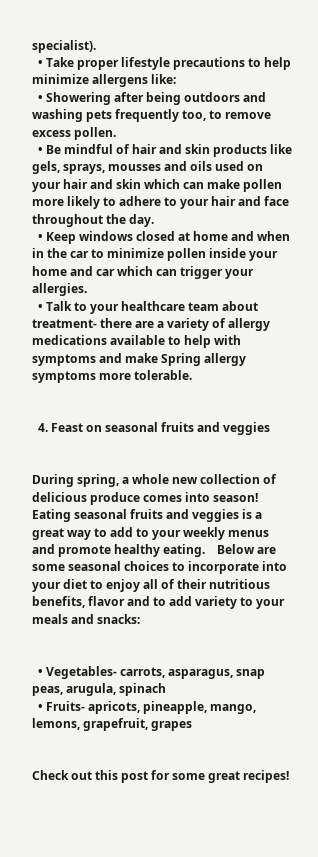specialist).
  • Take proper lifestyle precautions to help minimize allergens like:
  • Showering after being outdoors and washing pets frequently too, to remove excess pollen.
  • Be mindful of hair and skin products like gels, sprays, mousses and oils used on your hair and skin which can make pollen more likely to adhere to your hair and face throughout the day.
  • Keep windows closed at home and when in the car to minimize pollen inside your home and car which can trigger your allergies.
  • Talk to your healthcare team about treatment- there are a variety of allergy medications available to help with symptoms and make Spring allergy symptoms more tolerable.


  4. Feast on seasonal fruits and veggies


During spring, a whole new collection of delicious produce comes into season! Eating seasonal fruits and veggies is a great way to add to your weekly menus and promote healthy eating.    Below are some seasonal choices to incorporate into your diet to enjoy all of their nutritious benefits, flavor and to add variety to your meals and snacks:


  • Vegetables- carrots, asparagus, snap peas, arugula, spinach
  • Fruits- apricots, pineapple, mango, lemons, grapefruit, grapes


Check out this post for some great recipes!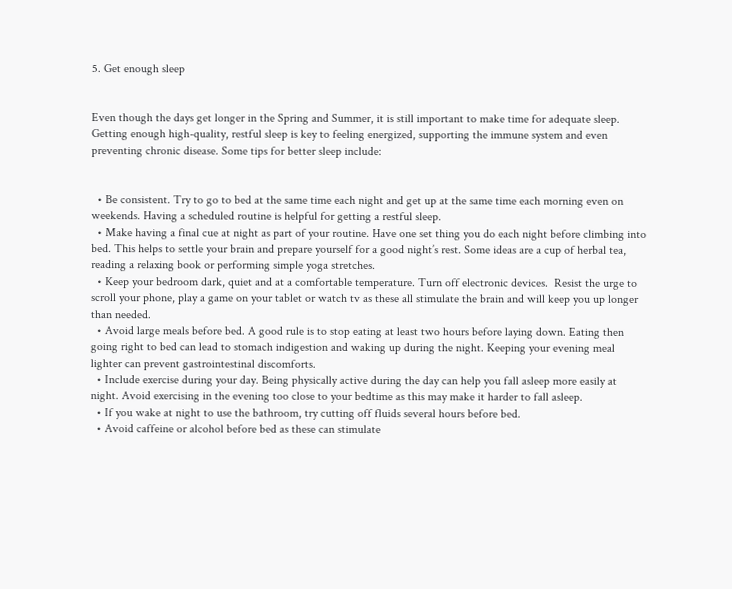5. Get enough sleep


Even though the days get longer in the Spring and Summer, it is still important to make time for adequate sleep. Getting enough high-quality, restful sleep is key to feeling energized, supporting the immune system and even preventing chronic disease. Some tips for better sleep include:


  • Be consistent. Try to go to bed at the same time each night and get up at the same time each morning even on weekends. Having a scheduled routine is helpful for getting a restful sleep.
  • Make having a final cue at night as part of your routine. Have one set thing you do each night before climbing into bed. This helps to settle your brain and prepare yourself for a good night’s rest. Some ideas are a cup of herbal tea, reading a relaxing book or performing simple yoga stretches.
  • Keep your bedroom dark, quiet and at a comfortable temperature. Turn off electronic devices.  Resist the urge to scroll your phone, play a game on your tablet or watch tv as these all stimulate the brain and will keep you up longer than needed.
  • Avoid large meals before bed. A good rule is to stop eating at least two hours before laying down. Eating then going right to bed can lead to stomach indigestion and waking up during the night. Keeping your evening meal lighter can prevent gastrointestinal discomforts.
  • Include exercise during your day. Being physically active during the day can help you fall asleep more easily at night. Avoid exercising in the evening too close to your bedtime as this may make it harder to fall asleep.
  • If you wake at night to use the bathroom, try cutting off fluids several hours before bed.
  • Avoid caffeine or alcohol before bed as these can stimulate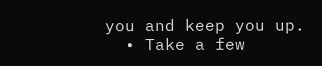you and keep you up.
  • Take a few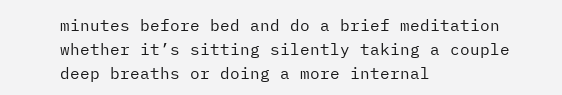minutes before bed and do a brief meditation whether it’s sitting silently taking a couple deep breaths or doing a more internal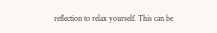reflection to relax yourself. This can be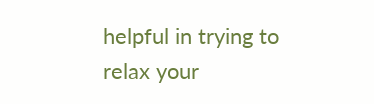helpful in trying to relax your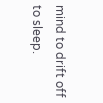mind to drift off to sleep.